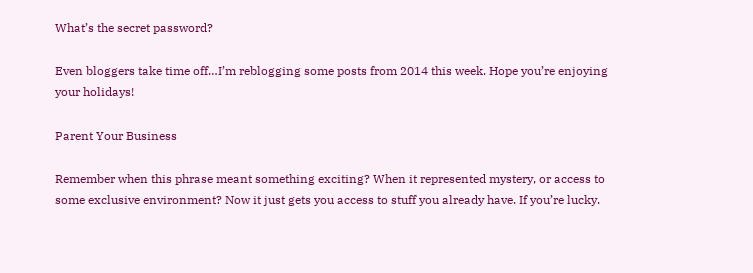What’s the secret password?

Even bloggers take time off…I’m reblogging some posts from 2014 this week. Hope you’re enjoying your holidays!

Parent Your Business

Remember when this phrase meant something exciting? When it represented mystery, or access to some exclusive environment? Now it just gets you access to stuff you already have. If you’re lucky.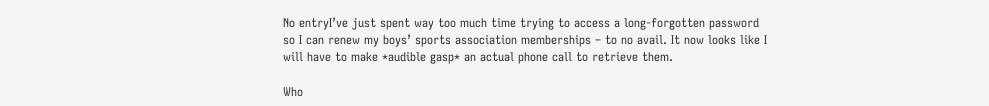No entryI’ve just spent way too much time trying to access a long-forgotten password so I can renew my boys’ sports association memberships – to no avail. It now looks like I will have to make *audible gasp* an actual phone call to retrieve them.

Who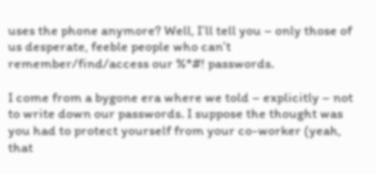uses the phone anymore? Well, I’ll tell you – only those of us desperate, feeble people who can’t remember/find/access our %*#! passwords.

I come from a bygone era where we told – explicitly – not to write down our passwords. I suppose the thought was you had to protect yourself from your co-worker (yeah, that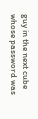guy in the next cube whose password was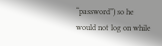“password”) so he would not log on while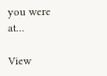you were at…

View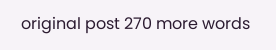original post 270 more words